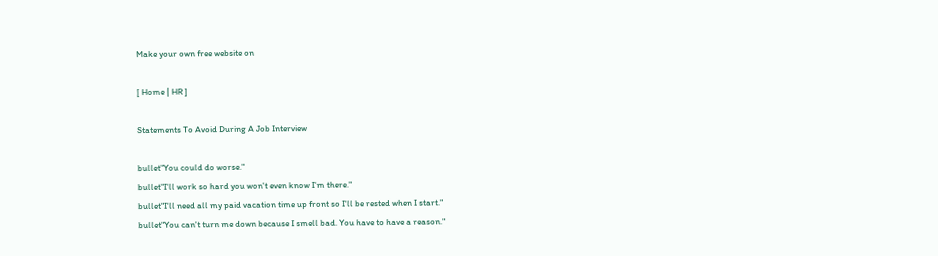Make your own free website on

[ Home | HR ]

Statements To Avoid During A Job Interview

bullet"You could do worse."
bullet"I'll work so hard you won't even know I'm there."
bullet"I'll need all my paid vacation time up front so I'll be rested when I start."
bullet"You can't turn me down because I smell bad. You have to have a reason."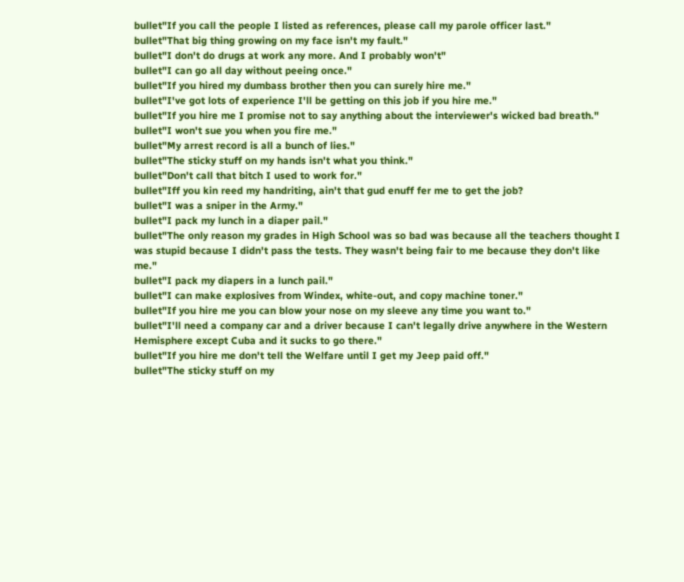bullet"If you call the people I listed as references, please call my parole officer last."
bullet"That big thing growing on my face isn't my fault."
bullet"I don't do drugs at work any more. And I probably won't"
bullet"I can go all day without peeing once."
bullet"If you hired my dumbass brother then you can surely hire me."
bullet"I've got lots of experience I'll be getting on this job if you hire me."
bullet"If you hire me I promise not to say anything about the interviewer's wicked bad breath."
bullet"I won't sue you when you fire me."
bullet"My arrest record is all a bunch of lies."
bullet"The sticky stuff on my hands isn't what you think."
bullet"Don't call that bitch I used to work for."
bullet"Iff you kin reed my handriting, ain't that gud enuff fer me to get the job?
bullet"I was a sniper in the Army."
bullet"I pack my lunch in a diaper pail."
bullet"The only reason my grades in High School was so bad was because all the teachers thought I was stupid because I didn't pass the tests. They wasn't being fair to me because they don't like me."
bullet"I pack my diapers in a lunch pail."
bullet"I can make explosives from Windex, white-out, and copy machine toner."
bullet"If you hire me you can blow your nose on my sleeve any time you want to."
bullet"I'll need a company car and a driver because I can't legally drive anywhere in the Western Hemisphere except Cuba and it sucks to go there."
bullet"If you hire me don't tell the Welfare until I get my Jeep paid off."
bullet"The sticky stuff on my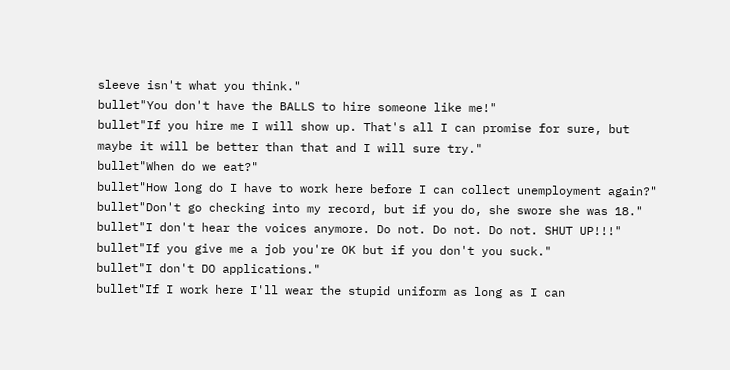sleeve isn't what you think."
bullet"You don't have the BALLS to hire someone like me!"
bullet"If you hire me I will show up. That's all I can promise for sure, but maybe it will be better than that and I will sure try."
bullet"When do we eat?"
bullet"How long do I have to work here before I can collect unemployment again?"
bullet"Don't go checking into my record, but if you do, she swore she was 18."
bullet"I don't hear the voices anymore. Do not. Do not. Do not. SHUT UP!!!"
bullet"If you give me a job you're OK but if you don't you suck."
bullet"I don't DO applications."
bullet"If I work here I'll wear the stupid uniform as long as I can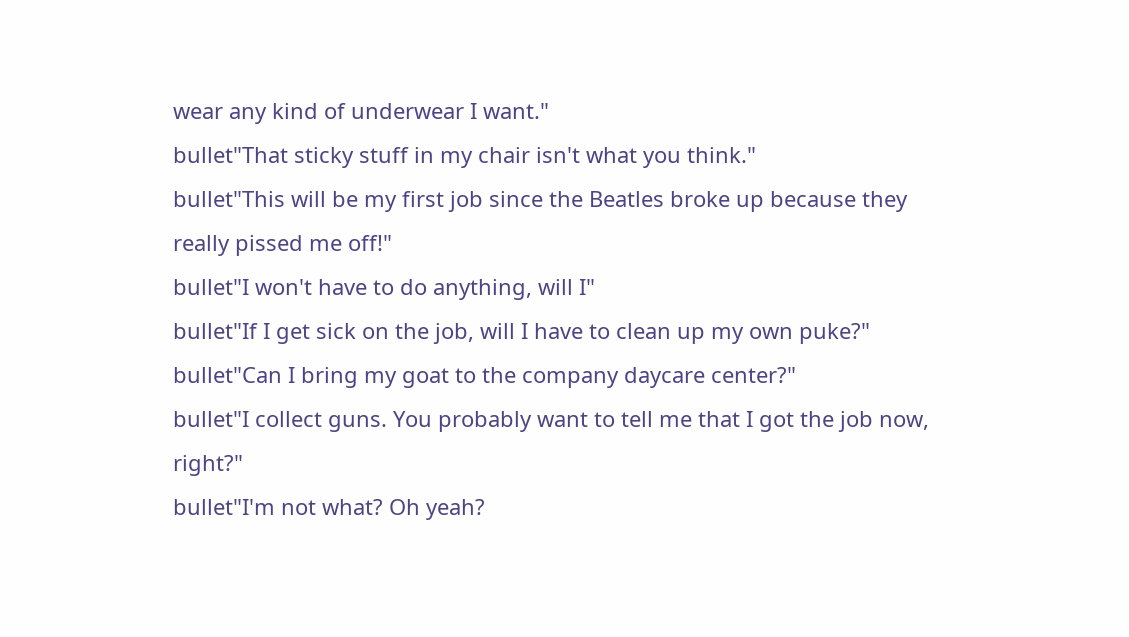wear any kind of underwear I want."
bullet"That sticky stuff in my chair isn't what you think."
bullet"This will be my first job since the Beatles broke up because they really pissed me off!"
bullet"I won't have to do anything, will I"
bullet"If I get sick on the job, will I have to clean up my own puke?"
bullet"Can I bring my goat to the company daycare center?"
bullet"I collect guns. You probably want to tell me that I got the job now, right?"
bullet"I'm not what? Oh yeah?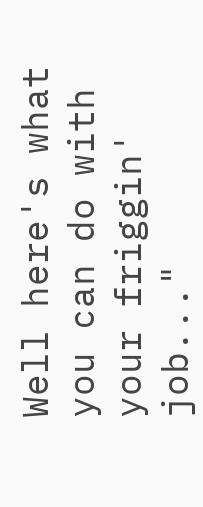Well here's what you can do with your friggin' job..."